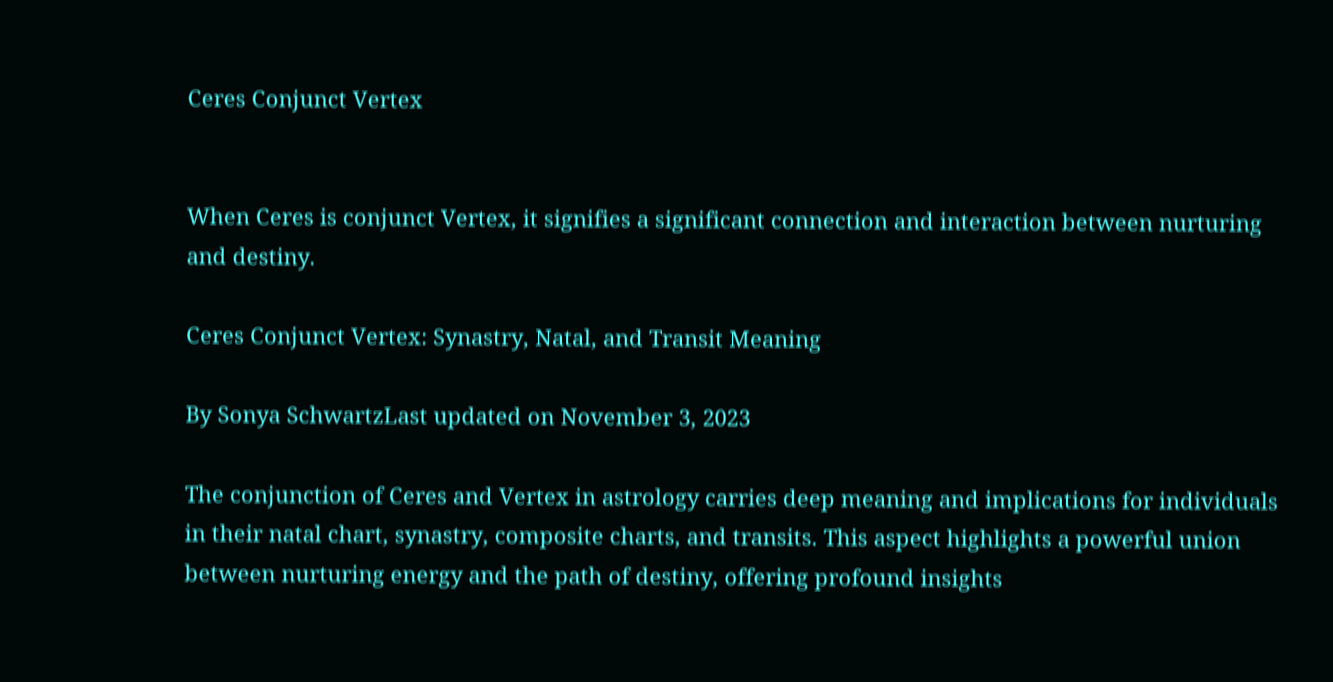Ceres Conjunct Vertex


When Ceres is conjunct Vertex, it signifies a significant connection and interaction between nurturing and destiny.

Ceres Conjunct Vertex: Synastry, Natal, and Transit Meaning

By Sonya SchwartzLast updated on November 3, 2023

The conjunction of Ceres and Vertex in astrology carries deep meaning and implications for individuals in their natal chart, synastry, composite charts, and transits. This aspect highlights a powerful union between nurturing energy and the path of destiny, offering profound insights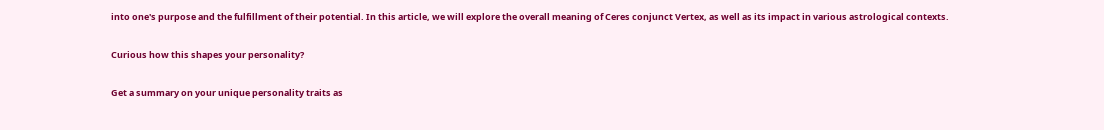into one's purpose and the fulfillment of their potential. In this article, we will explore the overall meaning of Ceres conjunct Vertex, as well as its impact in various astrological contexts.

Curious how this shapes your personality?

Get a summary on your unique personality traits as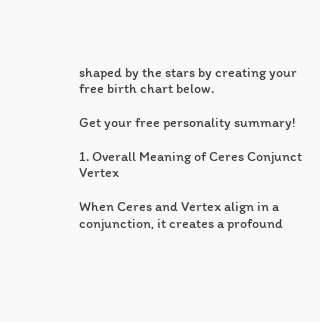shaped by the stars by creating your free birth chart below.

Get your free personality summary!

1. Overall Meaning of Ceres Conjunct Vertex

When Ceres and Vertex align in a conjunction, it creates a profound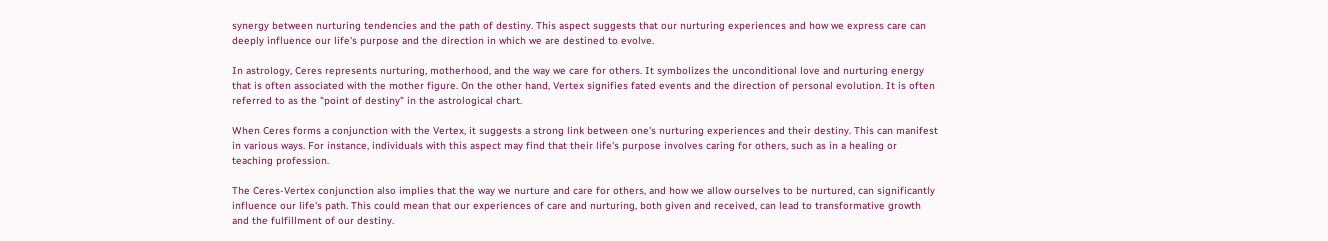synergy between nurturing tendencies and the path of destiny. This aspect suggests that our nurturing experiences and how we express care can deeply influence our life's purpose and the direction in which we are destined to evolve.

In astrology, Ceres represents nurturing, motherhood, and the way we care for others. It symbolizes the unconditional love and nurturing energy that is often associated with the mother figure. On the other hand, Vertex signifies fated events and the direction of personal evolution. It is often referred to as the "point of destiny" in the astrological chart.

When Ceres forms a conjunction with the Vertex, it suggests a strong link between one's nurturing experiences and their destiny. This can manifest in various ways. For instance, individuals with this aspect may find that their life's purpose involves caring for others, such as in a healing or teaching profession.

The Ceres-Vertex conjunction also implies that the way we nurture and care for others, and how we allow ourselves to be nurtured, can significantly influence our life's path. This could mean that our experiences of care and nurturing, both given and received, can lead to transformative growth and the fulfillment of our destiny.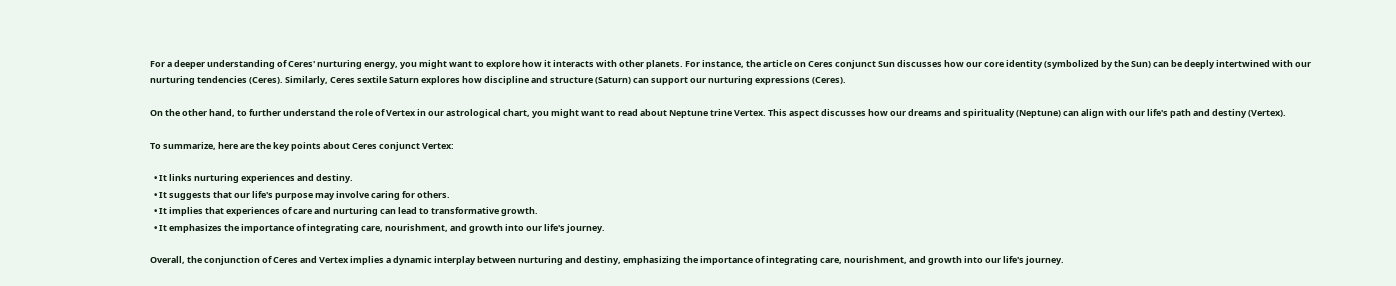For a deeper understanding of Ceres' nurturing energy, you might want to explore how it interacts with other planets. For instance, the article on Ceres conjunct Sun discusses how our core identity (symbolized by the Sun) can be deeply intertwined with our nurturing tendencies (Ceres). Similarly, Ceres sextile Saturn explores how discipline and structure (Saturn) can support our nurturing expressions (Ceres).

On the other hand, to further understand the role of Vertex in our astrological chart, you might want to read about Neptune trine Vertex. This aspect discusses how our dreams and spirituality (Neptune) can align with our life's path and destiny (Vertex).

To summarize, here are the key points about Ceres conjunct Vertex:

  • It links nurturing experiences and destiny.
  • It suggests that our life's purpose may involve caring for others.
  • It implies that experiences of care and nurturing can lead to transformative growth.
  • It emphasizes the importance of integrating care, nourishment, and growth into our life's journey.

Overall, the conjunction of Ceres and Vertex implies a dynamic interplay between nurturing and destiny, emphasizing the importance of integrating care, nourishment, and growth into our life's journey.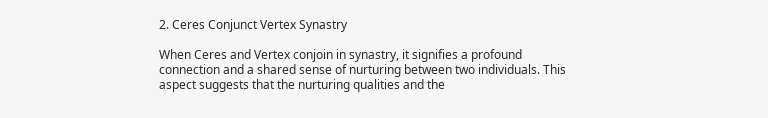2. Ceres Conjunct Vertex Synastry

When Ceres and Vertex conjoin in synastry, it signifies a profound connection and a shared sense of nurturing between two individuals. This aspect suggests that the nurturing qualities and the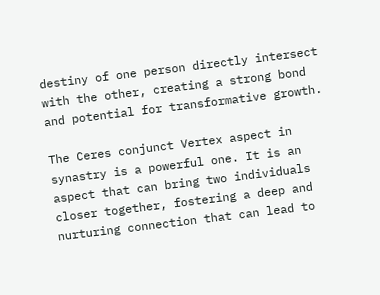destiny of one person directly intersect with the other, creating a strong bond and potential for transformative growth.

The Ceres conjunct Vertex aspect in synastry is a powerful one. It is an aspect that can bring two individuals closer together, fostering a deep and nurturing connection that can lead to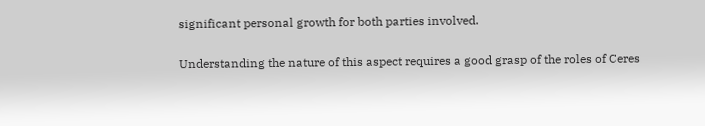significant personal growth for both parties involved.

Understanding the nature of this aspect requires a good grasp of the roles of Ceres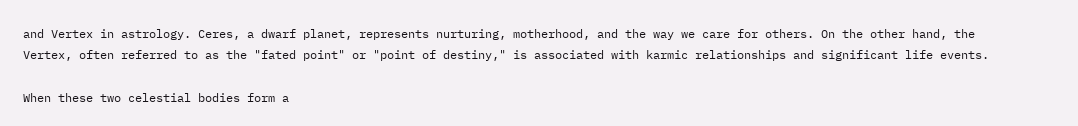and Vertex in astrology. Ceres, a dwarf planet, represents nurturing, motherhood, and the way we care for others. On the other hand, the Vertex, often referred to as the "fated point" or "point of destiny," is associated with karmic relationships and significant life events.

When these two celestial bodies form a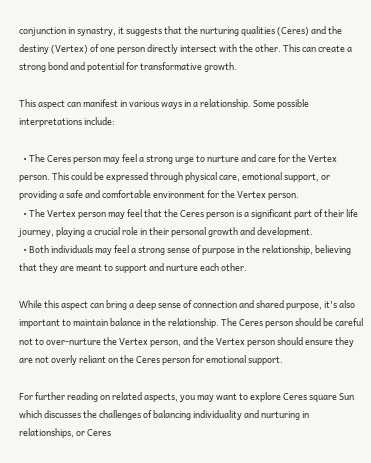conjunction in synastry, it suggests that the nurturing qualities (Ceres) and the destiny (Vertex) of one person directly intersect with the other. This can create a strong bond and potential for transformative growth.

This aspect can manifest in various ways in a relationship. Some possible interpretations include:

  • The Ceres person may feel a strong urge to nurture and care for the Vertex person. This could be expressed through physical care, emotional support, or providing a safe and comfortable environment for the Vertex person.
  • The Vertex person may feel that the Ceres person is a significant part of their life journey, playing a crucial role in their personal growth and development.
  • Both individuals may feel a strong sense of purpose in the relationship, believing that they are meant to support and nurture each other.

While this aspect can bring a deep sense of connection and shared purpose, it's also important to maintain balance in the relationship. The Ceres person should be careful not to over-nurture the Vertex person, and the Vertex person should ensure they are not overly reliant on the Ceres person for emotional support.

For further reading on related aspects, you may want to explore Ceres square Sun which discusses the challenges of balancing individuality and nurturing in relationships, or Ceres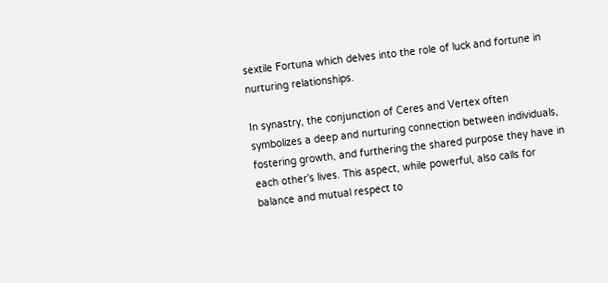sextile Fortuna which delves into the role of luck and fortune in nurturing relationships.

In synastry, the conjunction of Ceres and Vertex often symbolizes a deep and nurturing connection between individuals, fostering growth, and furthering the shared purpose they have in each other's lives. This aspect, while powerful, also calls for balance and mutual respect to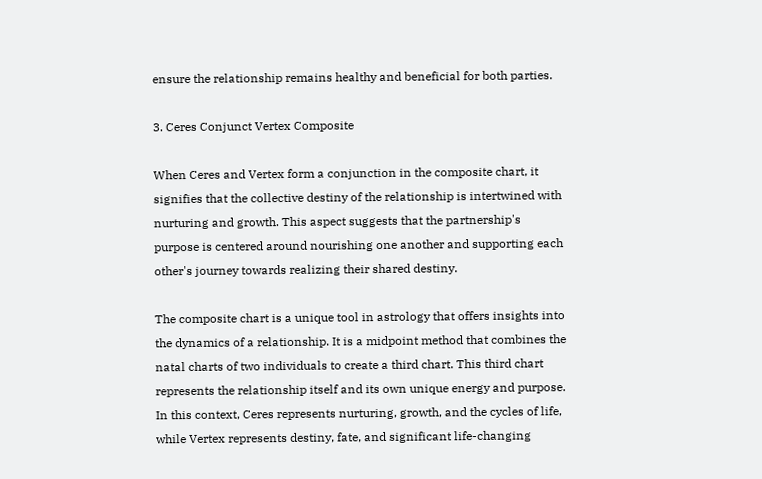ensure the relationship remains healthy and beneficial for both parties.

3. Ceres Conjunct Vertex Composite

When Ceres and Vertex form a conjunction in the composite chart, it signifies that the collective destiny of the relationship is intertwined with nurturing and growth. This aspect suggests that the partnership's purpose is centered around nourishing one another and supporting each other's journey towards realizing their shared destiny.

The composite chart is a unique tool in astrology that offers insights into the dynamics of a relationship. It is a midpoint method that combines the natal charts of two individuals to create a third chart. This third chart represents the relationship itself and its own unique energy and purpose. In this context, Ceres represents nurturing, growth, and the cycles of life, while Vertex represents destiny, fate, and significant life-changing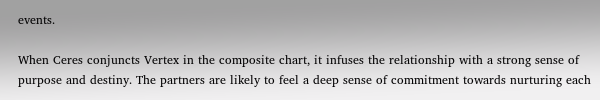events.

When Ceres conjuncts Vertex in the composite chart, it infuses the relationship with a strong sense of purpose and destiny. The partners are likely to feel a deep sense of commitment towards nurturing each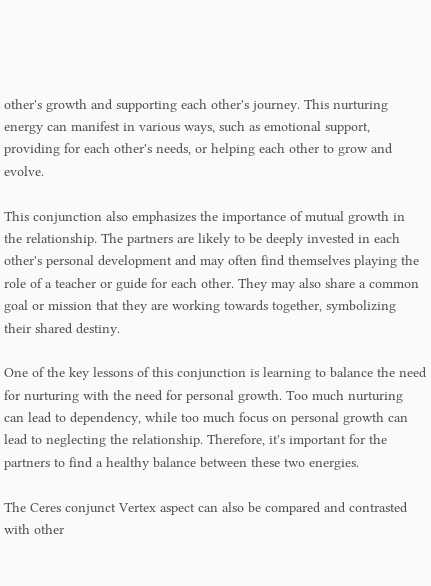other's growth and supporting each other's journey. This nurturing energy can manifest in various ways, such as emotional support, providing for each other's needs, or helping each other to grow and evolve.

This conjunction also emphasizes the importance of mutual growth in the relationship. The partners are likely to be deeply invested in each other's personal development and may often find themselves playing the role of a teacher or guide for each other. They may also share a common goal or mission that they are working towards together, symbolizing their shared destiny.

One of the key lessons of this conjunction is learning to balance the need for nurturing with the need for personal growth. Too much nurturing can lead to dependency, while too much focus on personal growth can lead to neglecting the relationship. Therefore, it's important for the partners to find a healthy balance between these two energies.

The Ceres conjunct Vertex aspect can also be compared and contrasted with other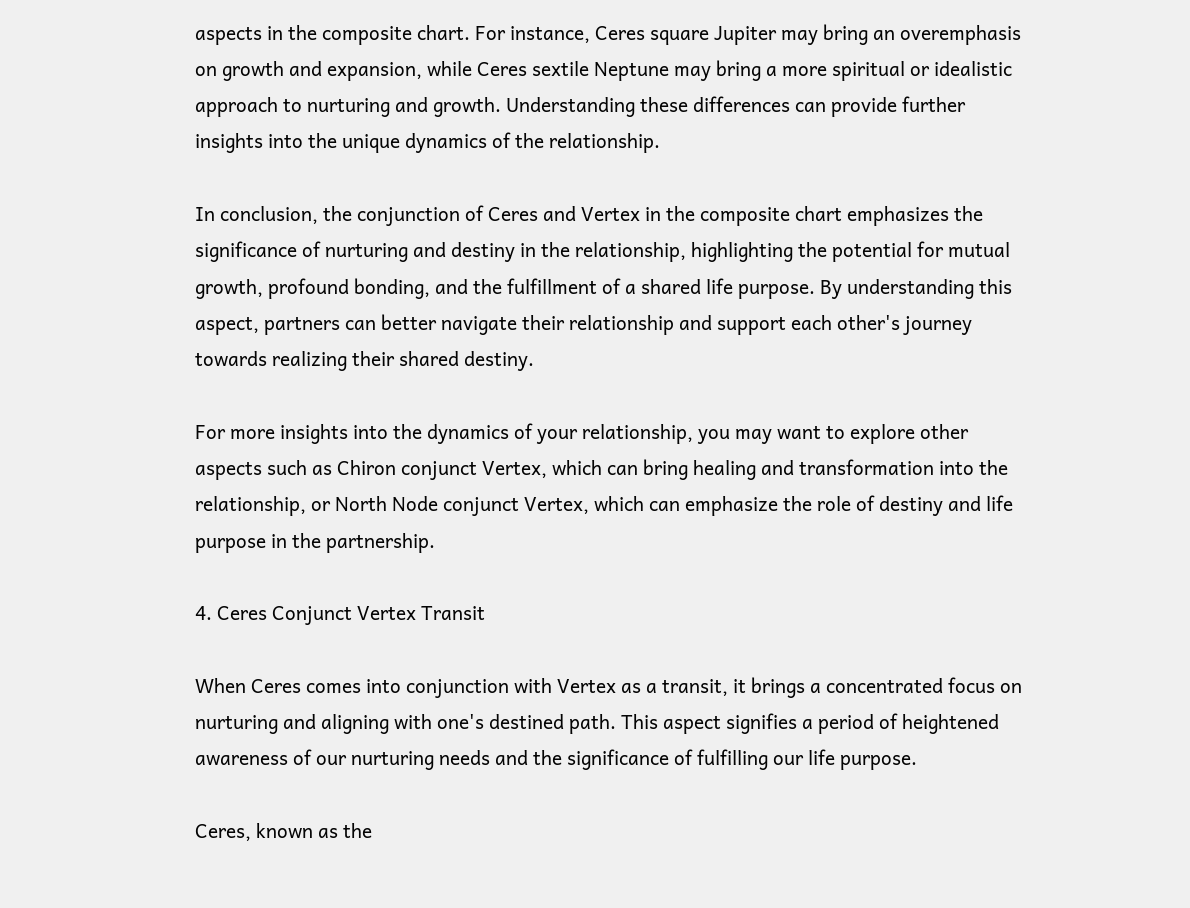aspects in the composite chart. For instance, Ceres square Jupiter may bring an overemphasis on growth and expansion, while Ceres sextile Neptune may bring a more spiritual or idealistic approach to nurturing and growth. Understanding these differences can provide further insights into the unique dynamics of the relationship.

In conclusion, the conjunction of Ceres and Vertex in the composite chart emphasizes the significance of nurturing and destiny in the relationship, highlighting the potential for mutual growth, profound bonding, and the fulfillment of a shared life purpose. By understanding this aspect, partners can better navigate their relationship and support each other's journey towards realizing their shared destiny.

For more insights into the dynamics of your relationship, you may want to explore other aspects such as Chiron conjunct Vertex, which can bring healing and transformation into the relationship, or North Node conjunct Vertex, which can emphasize the role of destiny and life purpose in the partnership.

4. Ceres Conjunct Vertex Transit

When Ceres comes into conjunction with Vertex as a transit, it brings a concentrated focus on nurturing and aligning with one's destined path. This aspect signifies a period of heightened awareness of our nurturing needs and the significance of fulfilling our life purpose.

Ceres, known as the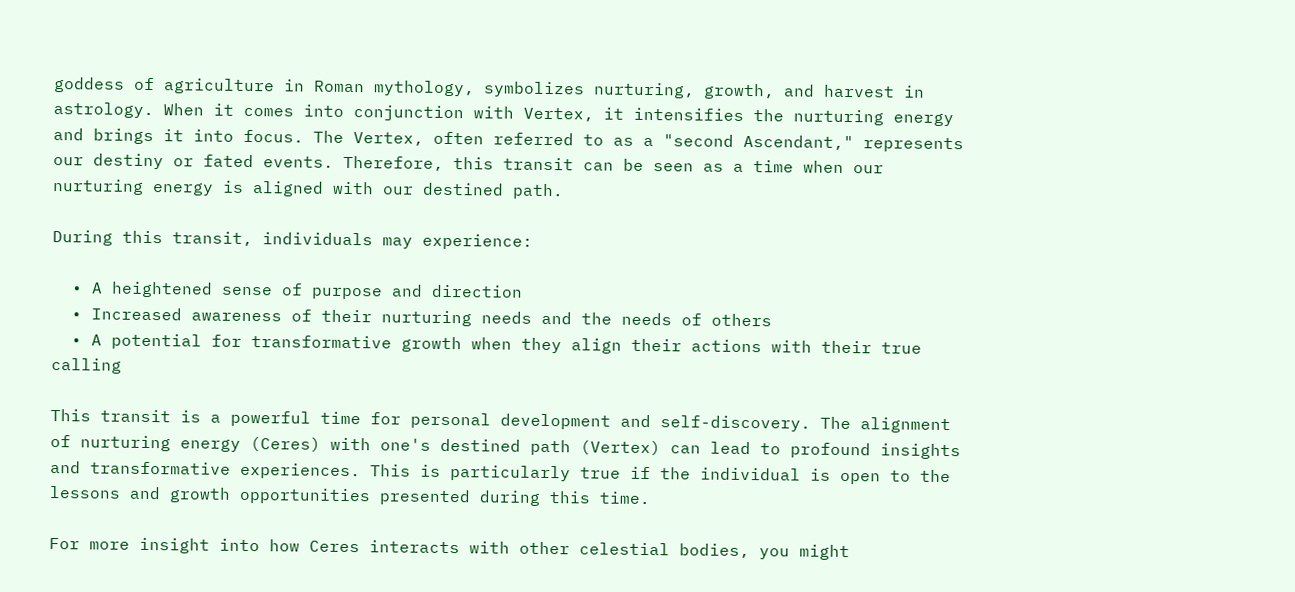goddess of agriculture in Roman mythology, symbolizes nurturing, growth, and harvest in astrology. When it comes into conjunction with Vertex, it intensifies the nurturing energy and brings it into focus. The Vertex, often referred to as a "second Ascendant," represents our destiny or fated events. Therefore, this transit can be seen as a time when our nurturing energy is aligned with our destined path.

During this transit, individuals may experience:

  • A heightened sense of purpose and direction
  • Increased awareness of their nurturing needs and the needs of others
  • A potential for transformative growth when they align their actions with their true calling

This transit is a powerful time for personal development and self-discovery. The alignment of nurturing energy (Ceres) with one's destined path (Vertex) can lead to profound insights and transformative experiences. This is particularly true if the individual is open to the lessons and growth opportunities presented during this time.

For more insight into how Ceres interacts with other celestial bodies, you might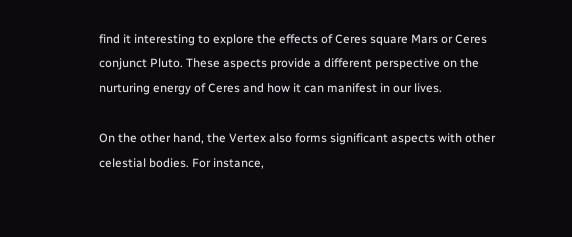find it interesting to explore the effects of Ceres square Mars or Ceres conjunct Pluto. These aspects provide a different perspective on the nurturing energy of Ceres and how it can manifest in our lives.

On the other hand, the Vertex also forms significant aspects with other celestial bodies. For instance,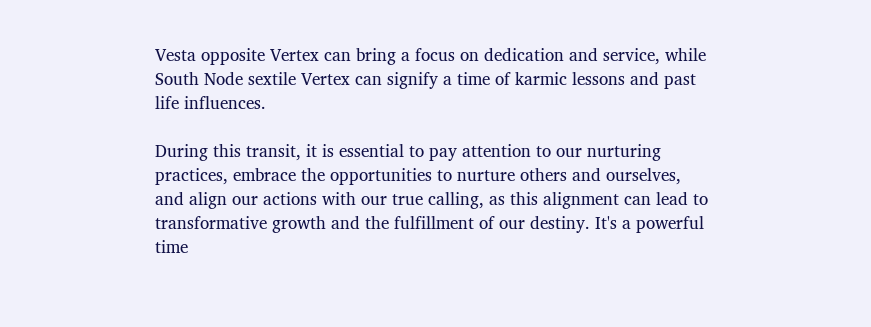Vesta opposite Vertex can bring a focus on dedication and service, while South Node sextile Vertex can signify a time of karmic lessons and past life influences.

During this transit, it is essential to pay attention to our nurturing practices, embrace the opportunities to nurture others and ourselves, and align our actions with our true calling, as this alignment can lead to transformative growth and the fulfillment of our destiny. It's a powerful time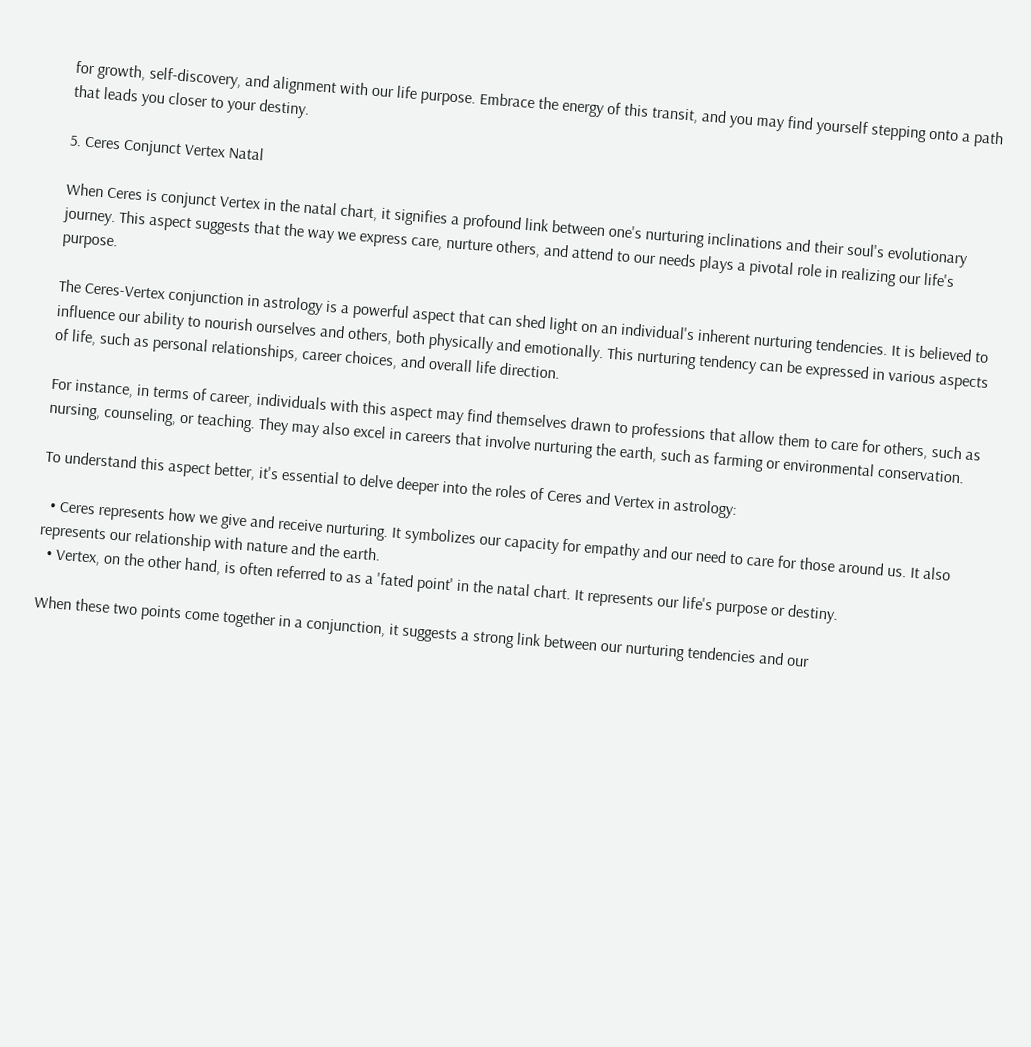for growth, self-discovery, and alignment with our life purpose. Embrace the energy of this transit, and you may find yourself stepping onto a path that leads you closer to your destiny.

5. Ceres Conjunct Vertex Natal

When Ceres is conjunct Vertex in the natal chart, it signifies a profound link between one's nurturing inclinations and their soul's evolutionary journey. This aspect suggests that the way we express care, nurture others, and attend to our needs plays a pivotal role in realizing our life's purpose.

The Ceres-Vertex conjunction in astrology is a powerful aspect that can shed light on an individual's inherent nurturing tendencies. It is believed to influence our ability to nourish ourselves and others, both physically and emotionally. This nurturing tendency can be expressed in various aspects of life, such as personal relationships, career choices, and overall life direction.

For instance, in terms of career, individuals with this aspect may find themselves drawn to professions that allow them to care for others, such as nursing, counseling, or teaching. They may also excel in careers that involve nurturing the earth, such as farming or environmental conservation.

To understand this aspect better, it's essential to delve deeper into the roles of Ceres and Vertex in astrology:

  • Ceres represents how we give and receive nurturing. It symbolizes our capacity for empathy and our need to care for those around us. It also represents our relationship with nature and the earth.
  • Vertex, on the other hand, is often referred to as a 'fated point' in the natal chart. It represents our life's purpose or destiny.

When these two points come together in a conjunction, it suggests a strong link between our nurturing tendencies and our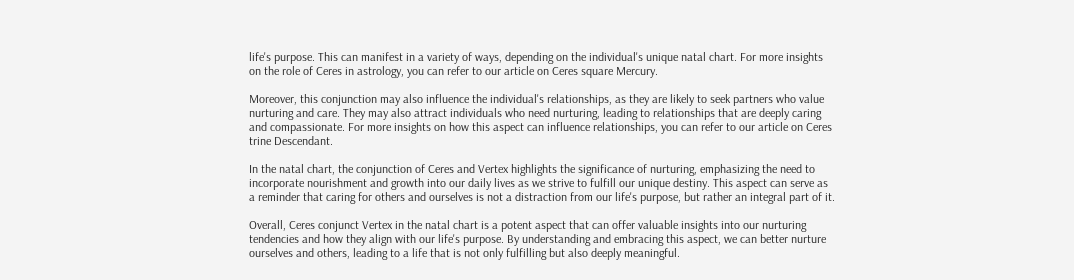life's purpose. This can manifest in a variety of ways, depending on the individual's unique natal chart. For more insights on the role of Ceres in astrology, you can refer to our article on Ceres square Mercury.

Moreover, this conjunction may also influence the individual's relationships, as they are likely to seek partners who value nurturing and care. They may also attract individuals who need nurturing, leading to relationships that are deeply caring and compassionate. For more insights on how this aspect can influence relationships, you can refer to our article on Ceres trine Descendant.

In the natal chart, the conjunction of Ceres and Vertex highlights the significance of nurturing, emphasizing the need to incorporate nourishment and growth into our daily lives as we strive to fulfill our unique destiny. This aspect can serve as a reminder that caring for others and ourselves is not a distraction from our life's purpose, but rather an integral part of it.

Overall, Ceres conjunct Vertex in the natal chart is a potent aspect that can offer valuable insights into our nurturing tendencies and how they align with our life's purpose. By understanding and embracing this aspect, we can better nurture ourselves and others, leading to a life that is not only fulfilling but also deeply meaningful.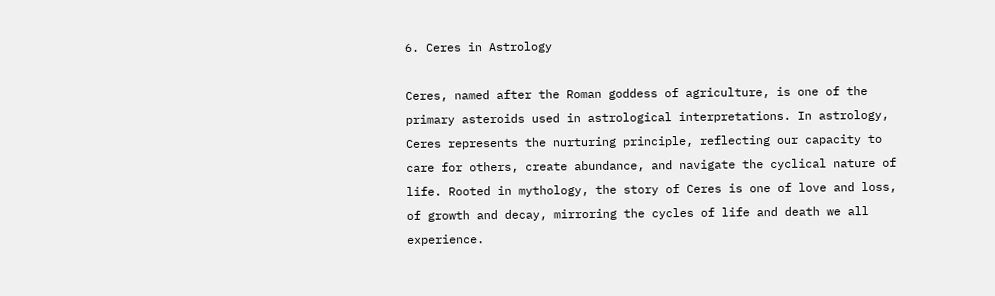6. Ceres in Astrology

Ceres, named after the Roman goddess of agriculture, is one of the primary asteroids used in astrological interpretations. In astrology, Ceres represents the nurturing principle, reflecting our capacity to care for others, create abundance, and navigate the cyclical nature of life. Rooted in mythology, the story of Ceres is one of love and loss, of growth and decay, mirroring the cycles of life and death we all experience.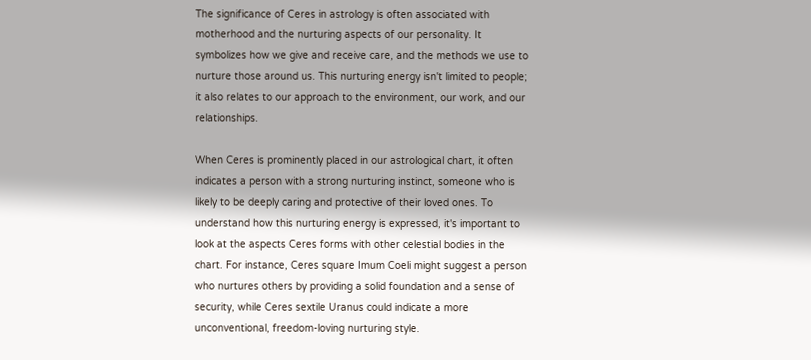The significance of Ceres in astrology is often associated with motherhood and the nurturing aspects of our personality. It symbolizes how we give and receive care, and the methods we use to nurture those around us. This nurturing energy isn't limited to people; it also relates to our approach to the environment, our work, and our relationships.

When Ceres is prominently placed in our astrological chart, it often indicates a person with a strong nurturing instinct, someone who is likely to be deeply caring and protective of their loved ones. To understand how this nurturing energy is expressed, it's important to look at the aspects Ceres forms with other celestial bodies in the chart. For instance, Ceres square Imum Coeli might suggest a person who nurtures others by providing a solid foundation and a sense of security, while Ceres sextile Uranus could indicate a more unconventional, freedom-loving nurturing style.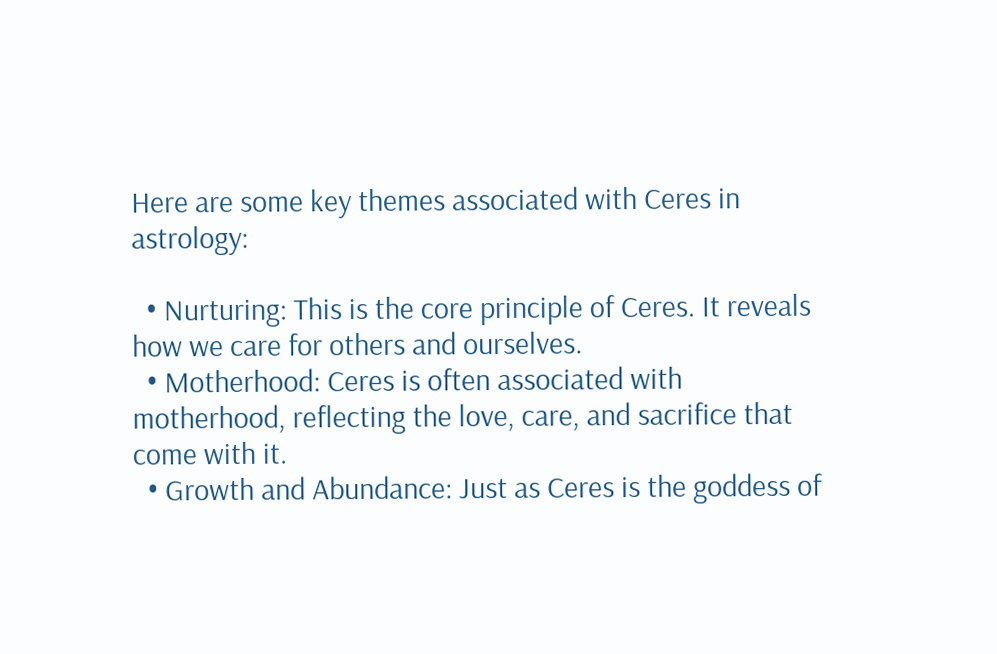Here are some key themes associated with Ceres in astrology:

  • Nurturing: This is the core principle of Ceres. It reveals how we care for others and ourselves.
  • Motherhood: Ceres is often associated with motherhood, reflecting the love, care, and sacrifice that come with it.
  • Growth and Abundance: Just as Ceres is the goddess of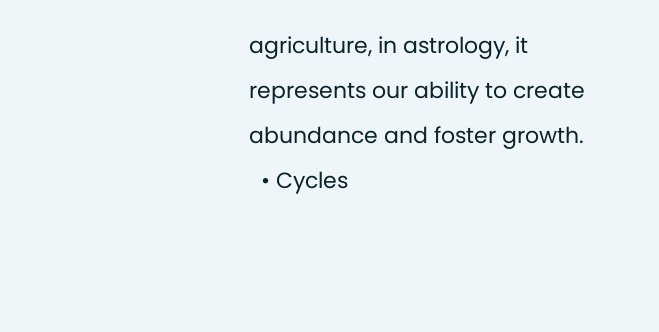agriculture, in astrology, it represents our ability to create abundance and foster growth.
  • Cycles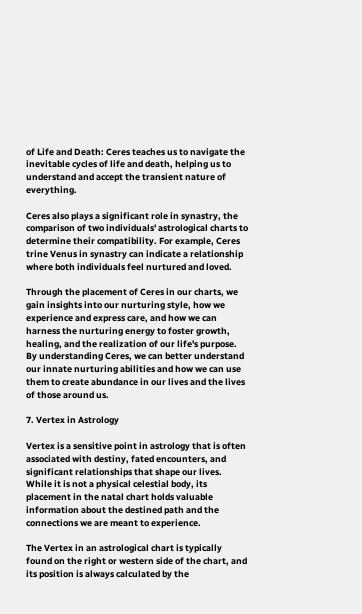of Life and Death: Ceres teaches us to navigate the inevitable cycles of life and death, helping us to understand and accept the transient nature of everything.

Ceres also plays a significant role in synastry, the comparison of two individuals' astrological charts to determine their compatibility. For example, Ceres trine Venus in synastry can indicate a relationship where both individuals feel nurtured and loved.

Through the placement of Ceres in our charts, we gain insights into our nurturing style, how we experience and express care, and how we can harness the nurturing energy to foster growth, healing, and the realization of our life's purpose. By understanding Ceres, we can better understand our innate nurturing abilities and how we can use them to create abundance in our lives and the lives of those around us.

7. Vertex in Astrology

Vertex is a sensitive point in astrology that is often associated with destiny, fated encounters, and significant relationships that shape our lives. While it is not a physical celestial body, its placement in the natal chart holds valuable information about the destined path and the connections we are meant to experience.

The Vertex in an astrological chart is typically found on the right or western side of the chart, and its position is always calculated by the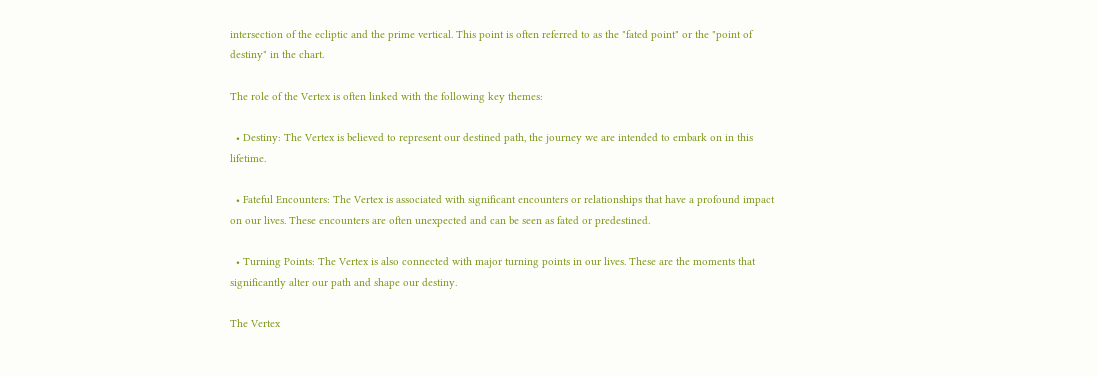intersection of the ecliptic and the prime vertical. This point is often referred to as the "fated point" or the "point of destiny" in the chart.

The role of the Vertex is often linked with the following key themes:

  • Destiny: The Vertex is believed to represent our destined path, the journey we are intended to embark on in this lifetime.

  • Fateful Encounters: The Vertex is associated with significant encounters or relationships that have a profound impact on our lives. These encounters are often unexpected and can be seen as fated or predestined.

  • Turning Points: The Vertex is also connected with major turning points in our lives. These are the moments that significantly alter our path and shape our destiny.

The Vertex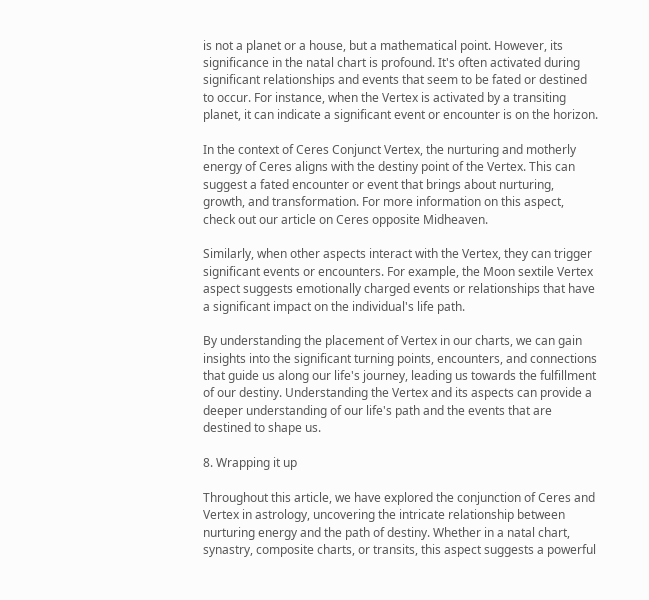is not a planet or a house, but a mathematical point. However, its significance in the natal chart is profound. It's often activated during significant relationships and events that seem to be fated or destined to occur. For instance, when the Vertex is activated by a transiting planet, it can indicate a significant event or encounter is on the horizon.

In the context of Ceres Conjunct Vertex, the nurturing and motherly energy of Ceres aligns with the destiny point of the Vertex. This can suggest a fated encounter or event that brings about nurturing, growth, and transformation. For more information on this aspect, check out our article on Ceres opposite Midheaven.

Similarly, when other aspects interact with the Vertex, they can trigger significant events or encounters. For example, the Moon sextile Vertex aspect suggests emotionally charged events or relationships that have a significant impact on the individual's life path.

By understanding the placement of Vertex in our charts, we can gain insights into the significant turning points, encounters, and connections that guide us along our life's journey, leading us towards the fulfillment of our destiny. Understanding the Vertex and its aspects can provide a deeper understanding of our life's path and the events that are destined to shape us.

8. Wrapping it up

Throughout this article, we have explored the conjunction of Ceres and Vertex in astrology, uncovering the intricate relationship between nurturing energy and the path of destiny. Whether in a natal chart, synastry, composite charts, or transits, this aspect suggests a powerful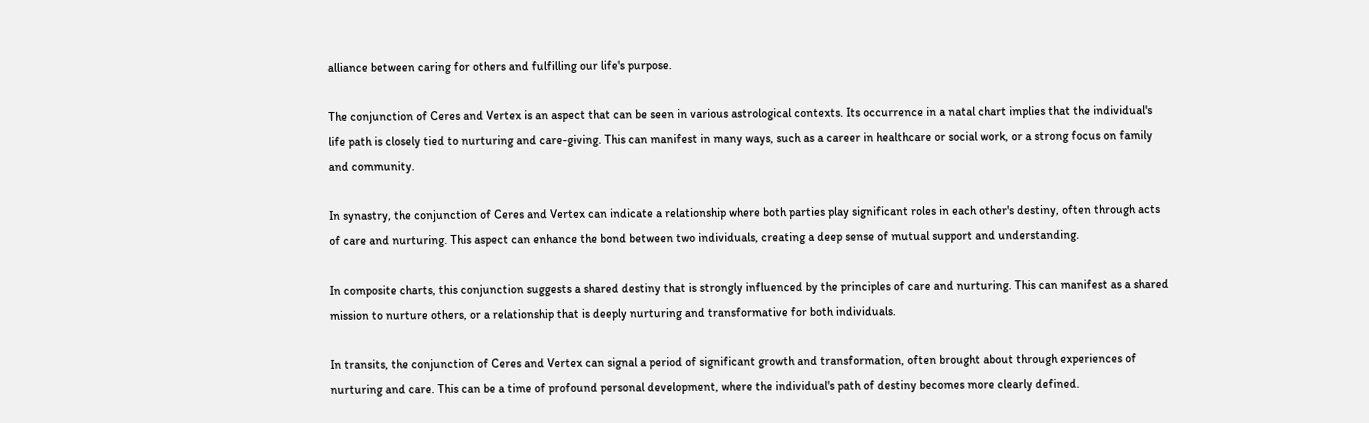alliance between caring for others and fulfilling our life's purpose.

The conjunction of Ceres and Vertex is an aspect that can be seen in various astrological contexts. Its occurrence in a natal chart implies that the individual's life path is closely tied to nurturing and care-giving. This can manifest in many ways, such as a career in healthcare or social work, or a strong focus on family and community.

In synastry, the conjunction of Ceres and Vertex can indicate a relationship where both parties play significant roles in each other's destiny, often through acts of care and nurturing. This aspect can enhance the bond between two individuals, creating a deep sense of mutual support and understanding.

In composite charts, this conjunction suggests a shared destiny that is strongly influenced by the principles of care and nurturing. This can manifest as a shared mission to nurture others, or a relationship that is deeply nurturing and transformative for both individuals.

In transits, the conjunction of Ceres and Vertex can signal a period of significant growth and transformation, often brought about through experiences of nurturing and care. This can be a time of profound personal development, where the individual's path of destiny becomes more clearly defined.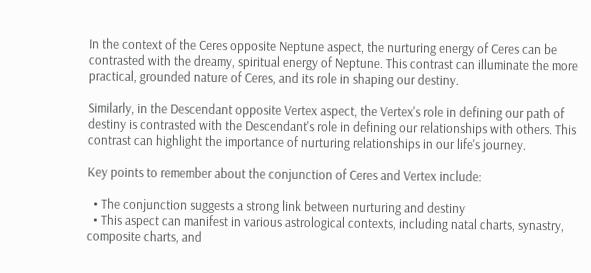In the context of the Ceres opposite Neptune aspect, the nurturing energy of Ceres can be contrasted with the dreamy, spiritual energy of Neptune. This contrast can illuminate the more practical, grounded nature of Ceres, and its role in shaping our destiny.

Similarly, in the Descendant opposite Vertex aspect, the Vertex's role in defining our path of destiny is contrasted with the Descendant's role in defining our relationships with others. This contrast can highlight the importance of nurturing relationships in our life's journey.

Key points to remember about the conjunction of Ceres and Vertex include:

  • The conjunction suggests a strong link between nurturing and destiny
  • This aspect can manifest in various astrological contexts, including natal charts, synastry, composite charts, and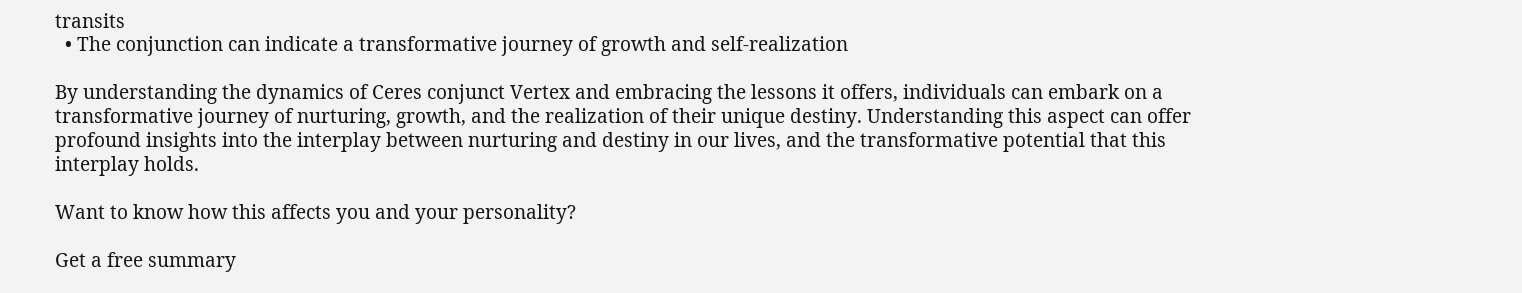transits
  • The conjunction can indicate a transformative journey of growth and self-realization

By understanding the dynamics of Ceres conjunct Vertex and embracing the lessons it offers, individuals can embark on a transformative journey of nurturing, growth, and the realization of their unique destiny. Understanding this aspect can offer profound insights into the interplay between nurturing and destiny in our lives, and the transformative potential that this interplay holds.

Want to know how this affects you and your personality?

Get a free summary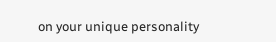on your unique personality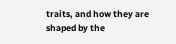traits, and how they are shaped by the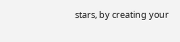stars, by creating your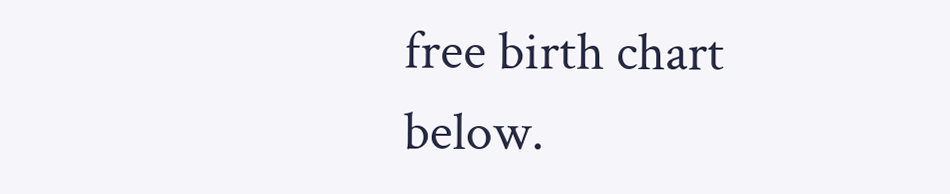free birth chart below.